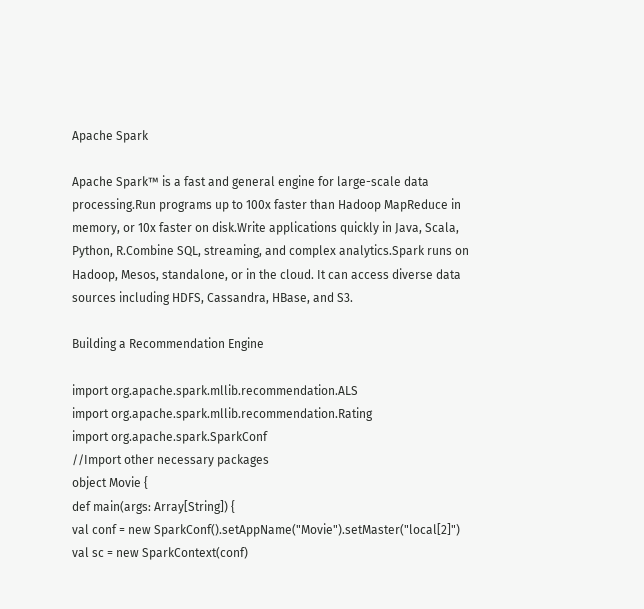Apache Spark

Apache Spark™ is a fast and general engine for large-scale data processing.Run programs up to 100x faster than Hadoop MapReduce in memory, or 10x faster on disk.Write applications quickly in Java, Scala, Python, R.Combine SQL, streaming, and complex analytics.Spark runs on Hadoop, Mesos, standalone, or in the cloud. It can access diverse data sources including HDFS, Cassandra, HBase, and S3.

Building a Recommendation Engine

import org.apache.spark.mllib.recommendation.ALS
import org.apache.spark.mllib.recommendation.Rating
import org.apache.spark.SparkConf
//Import other necessary packages
object Movie {
def main(args: Array[String]) {
val conf = new SparkConf().setAppName("Movie").setMaster("local[2]")
val sc = new SparkContext(conf)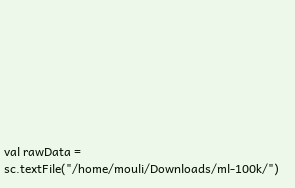val rawData = sc.textFile("/home/mouli/Downloads/ml-100k/")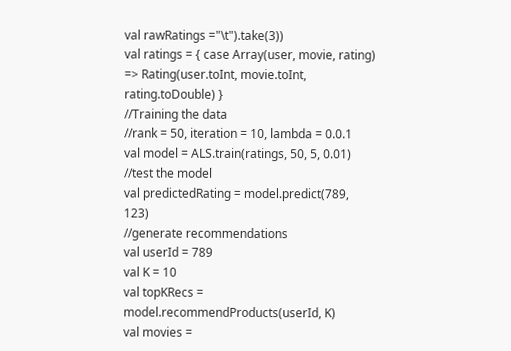val rawRatings ="\t").take(3))
val ratings = { case Array(user, movie, rating) => Rating(user.toInt, movie.toInt, rating.toDouble) }
//Training the data
//rank = 50, iteration = 10, lambda = 0.0.1
val model = ALS.train(ratings, 50, 5, 0.01)
//test the model
val predictedRating = model.predict(789, 123)
//generate recommendations
val userId = 789
val K = 10
val topKRecs = model.recommendProducts(userId, K)
val movies =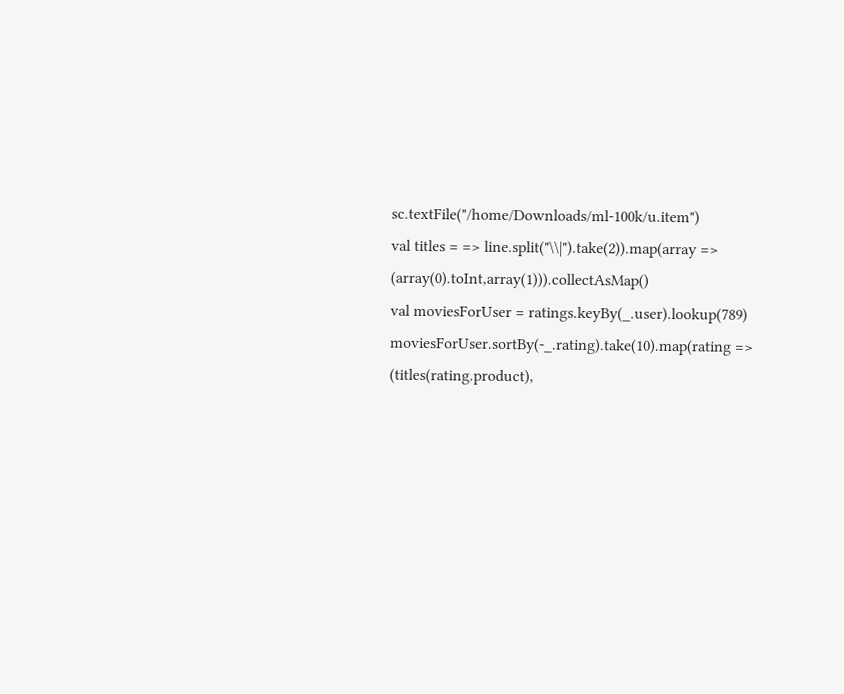sc.textFile("/home/Downloads/ml-100k/u.item")
val titles = => line.split("\\|").take(2)).map(array => (array(0).toInt,array(1))).collectAsMap()
val moviesForUser = ratings.keyBy(_.user).lookup(789)
moviesForUser.sortBy(-_.rating).take(10).map(rating => (titles(rating.product),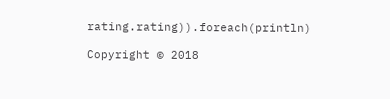rating.rating)).foreach(println)

Copyright © 2018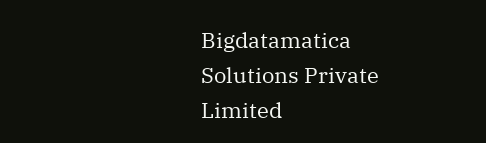Bigdatamatica Solutions Private Limited